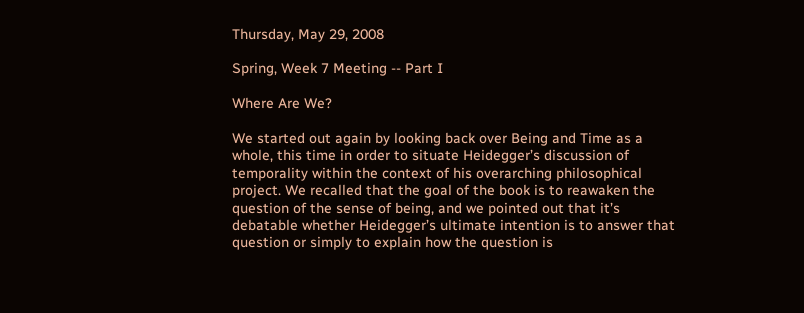Thursday, May 29, 2008

Spring, Week 7 Meeting -- Part I

Where Are We?

We started out again by looking back over Being and Time as a whole, this time in order to situate Heidegger’s discussion of temporality within the context of his overarching philosophical project. We recalled that the goal of the book is to reawaken the question of the sense of being, and we pointed out that it’s debatable whether Heidegger’s ultimate intention is to answer that question or simply to explain how the question is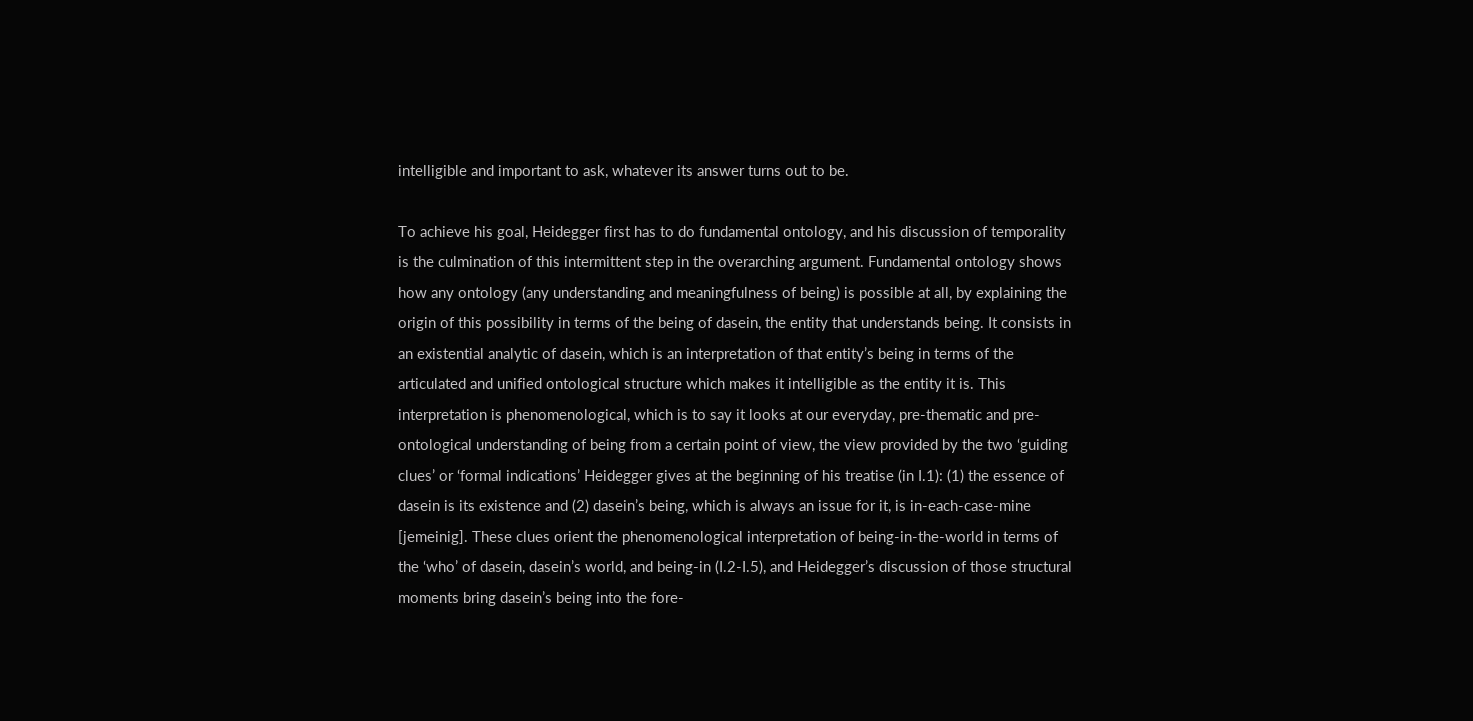intelligible and important to ask, whatever its answer turns out to be.

To achieve his goal, Heidegger first has to do fundamental ontology, and his discussion of temporality is the culmination of this intermittent step in the overarching argument. Fundamental ontology shows how any ontology (any understanding and meaningfulness of being) is possible at all, by explaining the origin of this possibility in terms of the being of dasein, the entity that understands being. It consists in an existential analytic of dasein, which is an interpretation of that entity’s being in terms of the articulated and unified ontological structure which makes it intelligible as the entity it is. This interpretation is phenomenological, which is to say it looks at our everyday, pre-thematic and pre-ontological understanding of being from a certain point of view, the view provided by the two ‘guiding clues’ or ‘formal indications’ Heidegger gives at the beginning of his treatise (in I.1): (1) the essence of dasein is its existence and (2) dasein’s being, which is always an issue for it, is in-each-case-mine [jemeinig]. These clues orient the phenomenological interpretation of being-in-the-world in terms of the ‘who’ of dasein, dasein’s world, and being-in (I.2-I.5), and Heidegger’s discussion of those structural moments bring dasein’s being into the fore-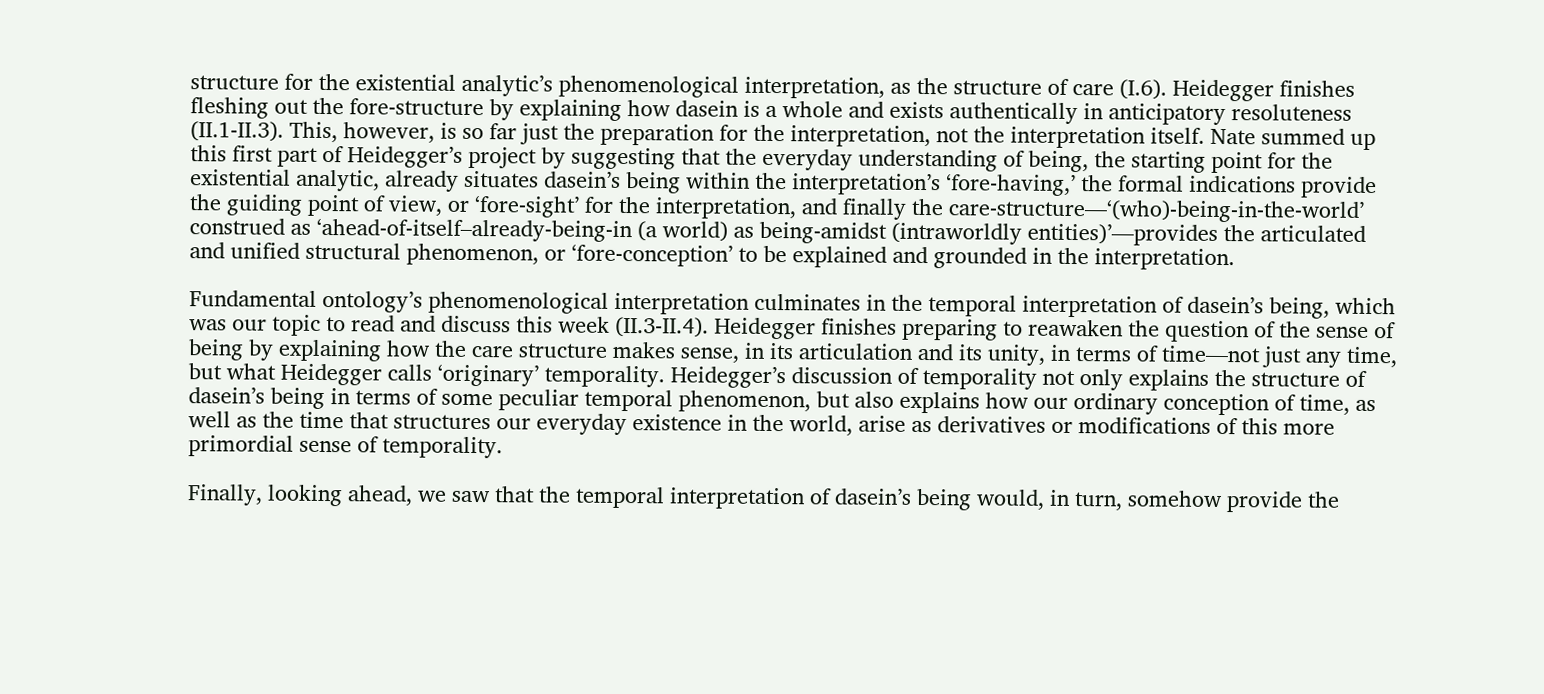structure for the existential analytic’s phenomenological interpretation, as the structure of care (I.6). Heidegger finishes fleshing out the fore-structure by explaining how dasein is a whole and exists authentically in anticipatory resoluteness (II.1-II.3). This, however, is so far just the preparation for the interpretation, not the interpretation itself. Nate summed up this first part of Heidegger’s project by suggesting that the everyday understanding of being, the starting point for the existential analytic, already situates dasein’s being within the interpretation’s ‘fore-having,’ the formal indications provide the guiding point of view, or ‘fore-sight’ for the interpretation, and finally the care-structure—‘(who)-being-in-the-world’ construed as ‘ahead-of-itself–already-being-in (a world) as being-amidst (intraworldly entities)’—provides the articulated and unified structural phenomenon, or ‘fore-conception’ to be explained and grounded in the interpretation.

Fundamental ontology’s phenomenological interpretation culminates in the temporal interpretation of dasein’s being, which was our topic to read and discuss this week (II.3-II.4). Heidegger finishes preparing to reawaken the question of the sense of being by explaining how the care structure makes sense, in its articulation and its unity, in terms of time—not just any time, but what Heidegger calls ‘originary’ temporality. Heidegger’s discussion of temporality not only explains the structure of dasein’s being in terms of some peculiar temporal phenomenon, but also explains how our ordinary conception of time, as well as the time that structures our everyday existence in the world, arise as derivatives or modifications of this more primordial sense of temporality.

Finally, looking ahead, we saw that the temporal interpretation of dasein’s being would, in turn, somehow provide the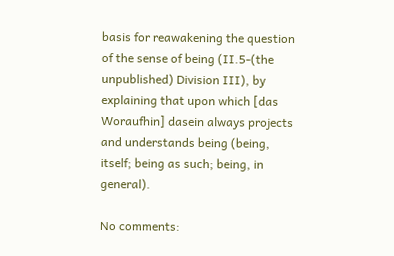basis for reawakening the question of the sense of being (II.5-(the unpublished) Division III), by explaining that upon which [das Woraufhin] dasein always projects and understands being (being, itself; being as such; being, in general).

No comments: